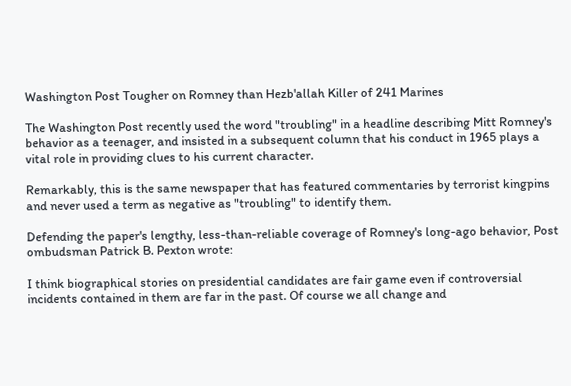Washington Post Tougher on Romney than Hezb'allah Killer of 241 Marines

The Washington Post recently used the word "troubling" in a headline describing Mitt Romney's behavior as a teenager, and insisted in a subsequent column that his conduct in 1965 plays a vital role in providing clues to his current character.

Remarkably, this is the same newspaper that has featured commentaries by terrorist kingpins and never used a term as negative as "troubling" to identify them.

Defending the paper's lengthy, less-than-reliable coverage of Romney's long-ago behavior, Post ombudsman Patrick B. Pexton wrote:

I think biographical stories on presidential candidates are fair game even if controversial incidents contained in them are far in the past. Of course we all change and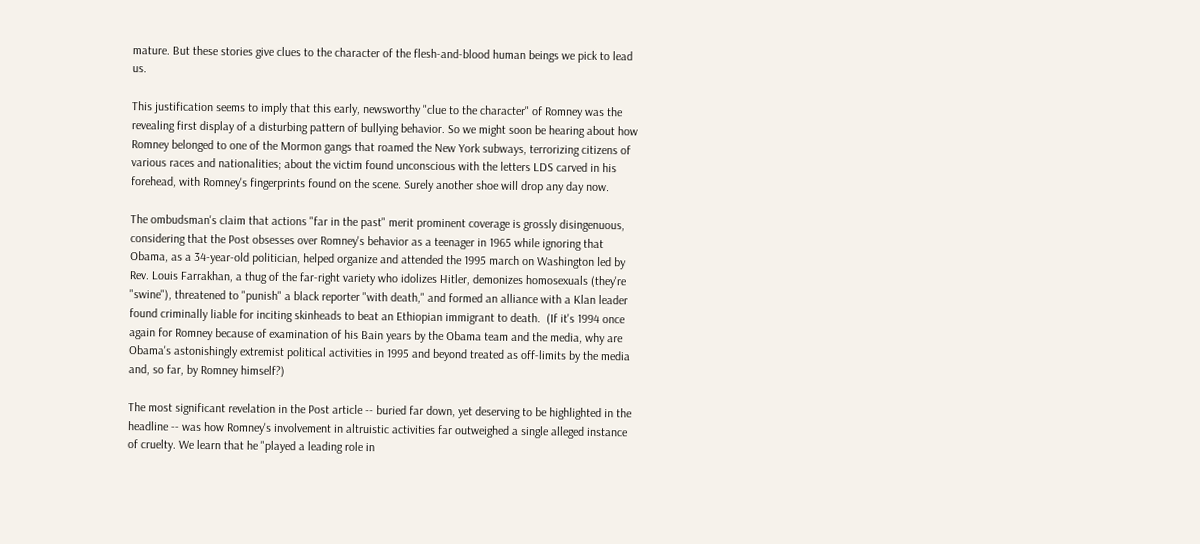mature. But these stories give clues to the character of the flesh-and-blood human beings we pick to lead us.

This justification seems to imply that this early, newsworthy "clue to the character" of Romney was the revealing first display of a disturbing pattern of bullying behavior. So we might soon be hearing about how Romney belonged to one of the Mormon gangs that roamed the New York subways, terrorizing citizens of various races and nationalities; about the victim found unconscious with the letters LDS carved in his forehead, with Romney's fingerprints found on the scene. Surely another shoe will drop any day now.

The ombudsman's claim that actions "far in the past" merit prominent coverage is grossly disingenuous, considering that the Post obsesses over Romney's behavior as a teenager in 1965 while ignoring that Obama, as a 34-year-old politician, helped organize and attended the 1995 march on Washington led by Rev. Louis Farrakhan, a thug of the far-right variety who idolizes Hitler, demonizes homosexuals (they're "swine"), threatened to "punish" a black reporter "with death," and formed an alliance with a Klan leader found criminally liable for inciting skinheads to beat an Ethiopian immigrant to death.  (If it's 1994 once again for Romney because of examination of his Bain years by the Obama team and the media, why are Obama's astonishingly extremist political activities in 1995 and beyond treated as off-limits by the media and, so far, by Romney himself?)

The most significant revelation in the Post article -- buried far down, yet deserving to be highlighted in the headline -- was how Romney's involvement in altruistic activities far outweighed a single alleged instance of cruelty. We learn that he "played a leading role in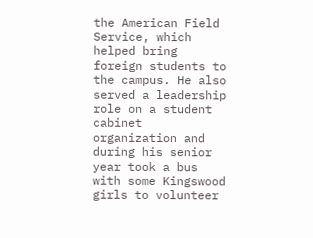the American Field Service, which helped bring foreign students to the campus. He also served a leadership role on a student cabinet organization and during his senior year took a bus with some Kingswood girls to volunteer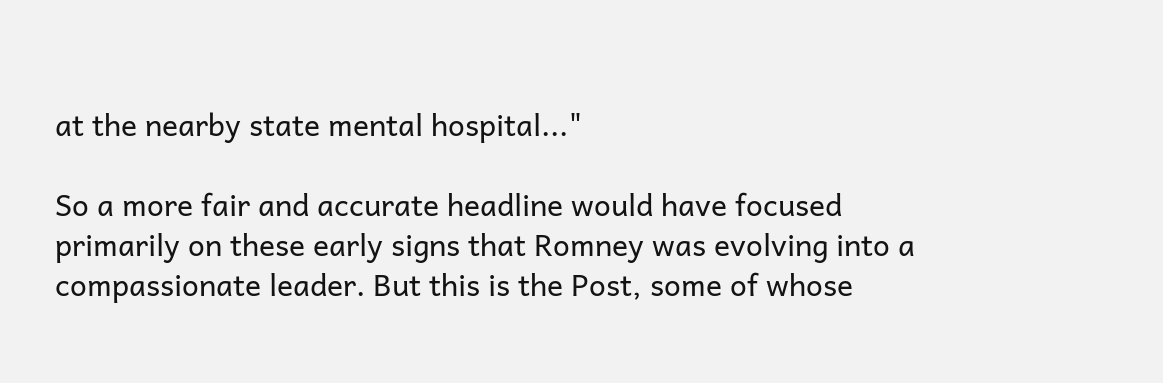at the nearby state mental hospital..."

So a more fair and accurate headline would have focused primarily on these early signs that Romney was evolving into a compassionate leader. But this is the Post, some of whose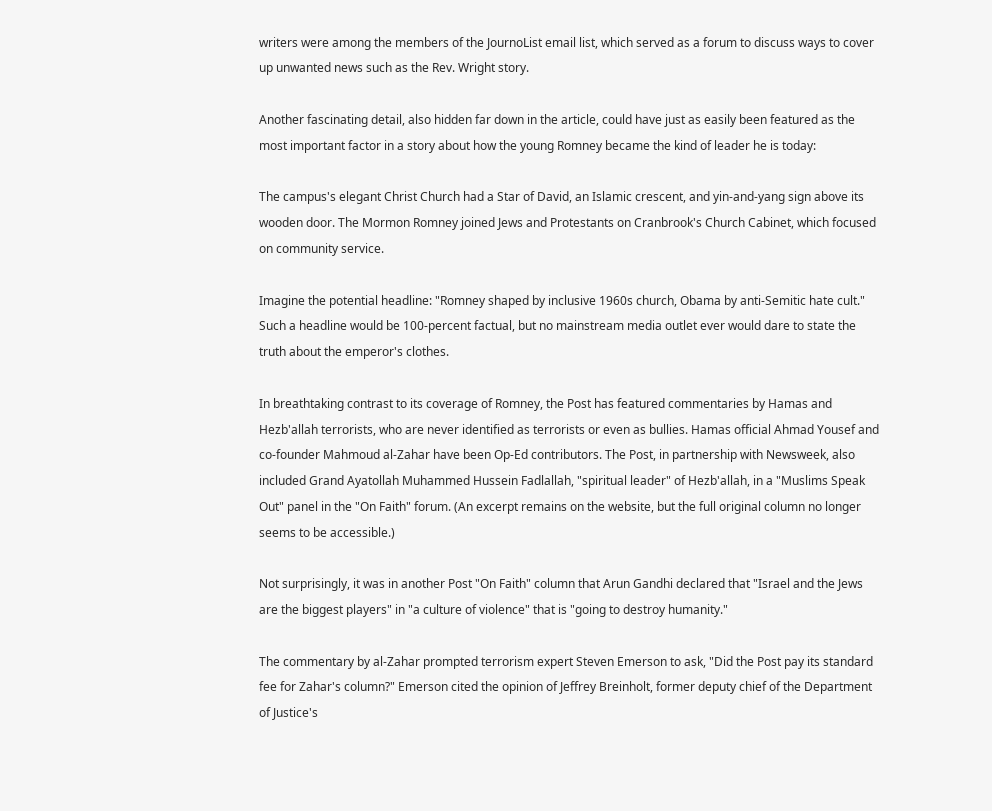writers were among the members of the JournoList email list, which served as a forum to discuss ways to cover up unwanted news such as the Rev. Wright story.

Another fascinating detail, also hidden far down in the article, could have just as easily been featured as the most important factor in a story about how the young Romney became the kind of leader he is today:

The campus's elegant Christ Church had a Star of David, an Islamic crescent, and yin-and-yang sign above its wooden door. The Mormon Romney joined Jews and Protestants on Cranbrook's Church Cabinet, which focused on community service.

Imagine the potential headline: "Romney shaped by inclusive 1960s church, Obama by anti-Semitic hate cult." Such a headline would be 100-percent factual, but no mainstream media outlet ever would dare to state the truth about the emperor's clothes.

In breathtaking contrast to its coverage of Romney, the Post has featured commentaries by Hamas and Hezb'allah terrorists, who are never identified as terrorists or even as bullies. Hamas official Ahmad Yousef and co-founder Mahmoud al-Zahar have been Op-Ed contributors. The Post, in partnership with Newsweek, also included Grand Ayatollah Muhammed Hussein Fadlallah, "spiritual leader" of Hezb'allah, in a "Muslims Speak Out" panel in the "On Faith" forum. (An excerpt remains on the website, but the full original column no longer seems to be accessible.)

Not surprisingly, it was in another Post "On Faith" column that Arun Gandhi declared that "Israel and the Jews are the biggest players" in "a culture of violence" that is "going to destroy humanity."

The commentary by al-Zahar prompted terrorism expert Steven Emerson to ask, "Did the Post pay its standard fee for Zahar's column?" Emerson cited the opinion of Jeffrey Breinholt, former deputy chief of the Department of Justice's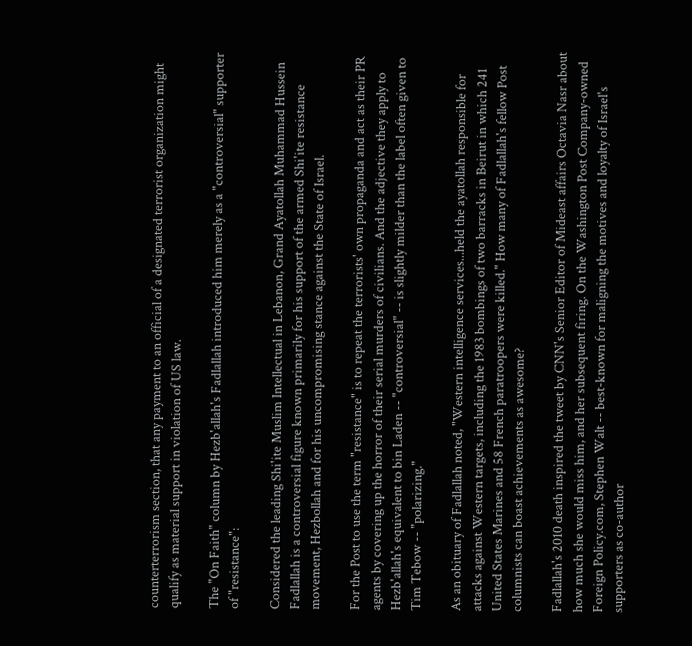counterterrorism section, that any payment to an official of a designated terrorist organization might qualify as material support in violation of US law.

The "On Faith" column by Hezb'allah's Fadlallah introduced him merely as a "controversial" supporter of "resistance":

Considered the leading Shi'ite Muslim Intellectual in Lebanon, Grand Ayatollah Muhammad Hussein Fadlallah is a controversial figure known primarily for his support of the armed Shi'ite resistance movement, Hezbollah and for his uncompromising stance against the State of Israel.

For the Post to use the term "resistance" is to repeat the terrorists' own propaganda and act as their PR agents by covering up the horror of their serial murders of civilians. And the adjective they apply to Hezb'allah's equivalent to bin Laden -- "controversial" -- is slightly milder than the label often given to Tim Tebow -- "polarizing."

As an obituary of Fadlallah noted, "Western intelligence services...held the ayatollah responsible for attacks against Western targets, including the 1983 bombings of two barracks in Beirut in which 241 United States Marines and 58 French paratroopers were killed." How many of Fadlallah's fellow Post columnists can boast achievements as awesome?

Fadlallah's 2010 death inspired the tweet by CNN's Senior Editor of Mideast affairs Octavia Nasr about how much she would miss him, and her subsequent firing. On the Washington Post Company-owned Foreign Policy.com, Stephen Walt -- best-known for maligning the motives and loyalty of Israel's supporters as co-author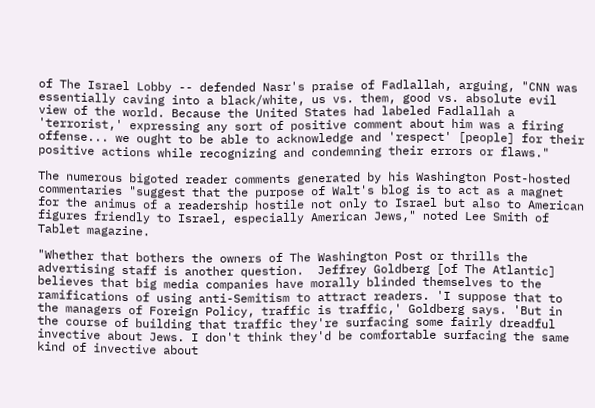of The Israel Lobby -- defended Nasr's praise of Fadlallah, arguing, "CNN was essentially caving into a black/white, us vs. them, good vs. absolute evil view of the world. Because the United States had labeled Fadlallah a 'terrorist,' expressing any sort of positive comment about him was a firing offense... we ought to be able to acknowledge and 'respect' [people] for their positive actions while recognizing and condemning their errors or flaws."

The numerous bigoted reader comments generated by his Washington Post-hosted commentaries "suggest that the purpose of Walt's blog is to act as a magnet for the animus of a readership hostile not only to Israel but also to American figures friendly to Israel, especially American Jews," noted Lee Smith of Tablet magazine.

"Whether that bothers the owners of The Washington Post or thrills the advertising staff is another question.  Jeffrey Goldberg [of The Atlantic] believes that big media companies have morally blinded themselves to the ramifications of using anti-Semitism to attract readers. 'I suppose that to the managers of Foreign Policy, traffic is traffic,' Goldberg says. 'But in the course of building that traffic they're surfacing some fairly dreadful invective about Jews. I don't think they'd be comfortable surfacing the same kind of invective about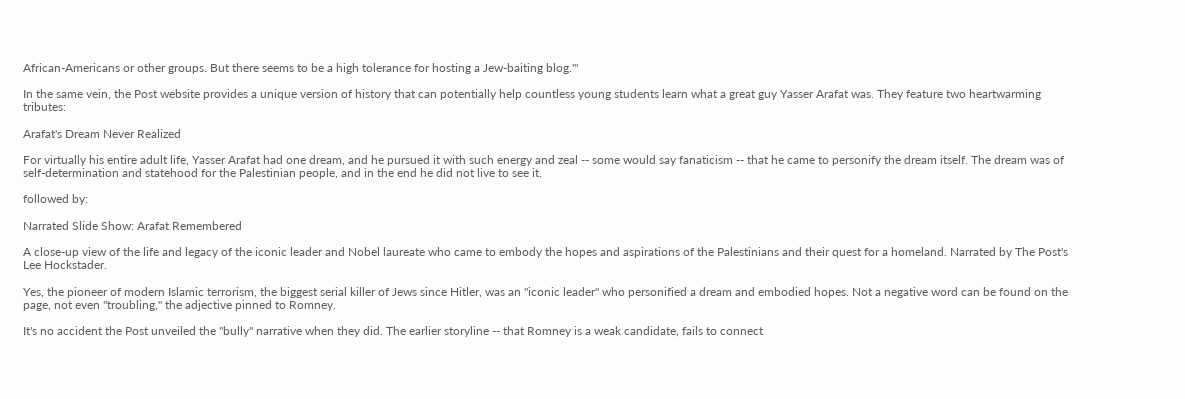African-Americans or other groups. But there seems to be a high tolerance for hosting a Jew-baiting blog.'"

In the same vein, the Post website provides a unique version of history that can potentially help countless young students learn what a great guy Yasser Arafat was. They feature two heartwarming tributes:

Arafat's Dream Never Realized

For virtually his entire adult life, Yasser Arafat had one dream, and he pursued it with such energy and zeal -- some would say fanaticism -- that he came to personify the dream itself. The dream was of self-determination and statehood for the Palestinian people, and in the end he did not live to see it.

followed by:

Narrated Slide Show: Arafat Remembered

A close-up view of the life and legacy of the iconic leader and Nobel laureate who came to embody the hopes and aspirations of the Palestinians and their quest for a homeland. Narrated by The Post's Lee Hockstader.

Yes, the pioneer of modern Islamic terrorism, the biggest serial killer of Jews since Hitler, was an "iconic leader" who personified a dream and embodied hopes. Not a negative word can be found on the page, not even "troubling," the adjective pinned to Romney.

It's no accident the Post unveiled the "bully" narrative when they did. The earlier storyline -- that Romney is a weak candidate, fails to connect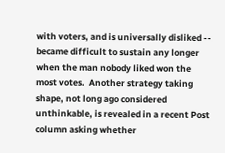with voters, and is universally disliked -- became difficult to sustain any longer when the man nobody liked won the most votes.  Another strategy taking shape, not long ago considered unthinkable, is revealed in a recent Post column asking whether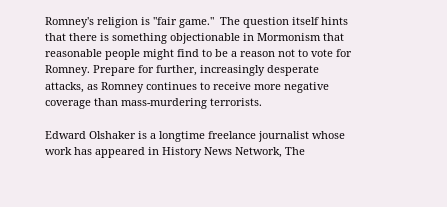Romney's religion is "fair game."  The question itself hints that there is something objectionable in Mormonism that reasonable people might find to be a reason not to vote for Romney. Prepare for further, increasingly desperate attacks, as Romney continues to receive more negative coverage than mass-murdering terrorists.

Edward Olshaker is a longtime freelance journalist whose work has appeared in History News Network, The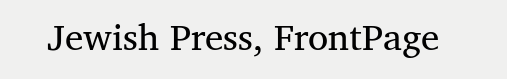Jewish Press, FrontPage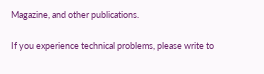Magazine, and other publications.

If you experience technical problems, please write to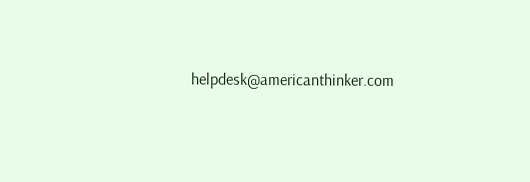helpdesk@americanthinker.com